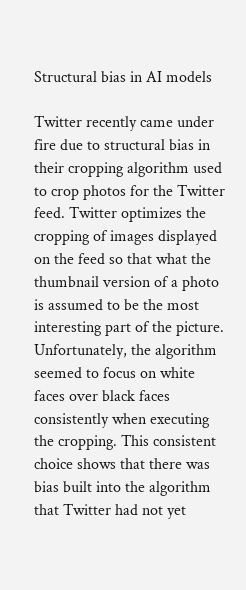Structural bias in AI models

Twitter recently came under fire due to structural bias in their cropping algorithm used to crop photos for the Twitter feed. Twitter optimizes the cropping of images displayed on the feed so that what the thumbnail version of a photo is assumed to be the most interesting part of the picture. Unfortunately, the algorithm seemed to focus on white faces over black faces consistently when executing the cropping. This consistent choice shows that there was bias built into the algorithm that Twitter had not yet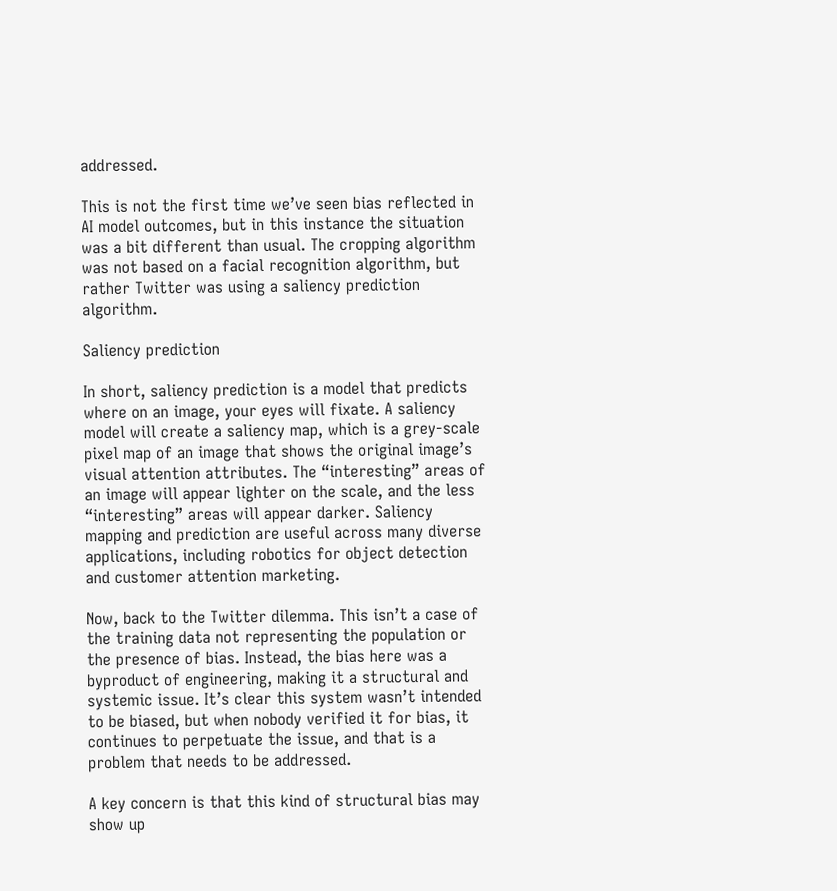addressed.

This is not the first time we’ve seen bias reflected in AI model outcomes, but in this instance the situation was a bit different than usual. The cropping algorithm was not based on a facial recognition algorithm, but rather Twitter was using a saliency prediction algorithm.

Saliency prediction

In short, saliency prediction is a model that predicts where on an image, your eyes will fixate. A saliency model will create a saliency map, which is a grey-scale pixel map of an image that shows the original image’s visual attention attributes. The “interesting” areas of an image will appear lighter on the scale, and the less “interesting” areas will appear darker. Saliency mapping and prediction are useful across many diverse applications, including robotics for object detection and customer attention marketing.

Now, back to the Twitter dilemma. This isn’t a case of the training data not representing the population or the presence of bias. Instead, the bias here was a byproduct of engineering, making it a structural and systemic issue. It’s clear this system wasn’t intended to be biased, but when nobody verified it for bias, it continues to perpetuate the issue, and that is a problem that needs to be addressed.

A key concern is that this kind of structural bias may show up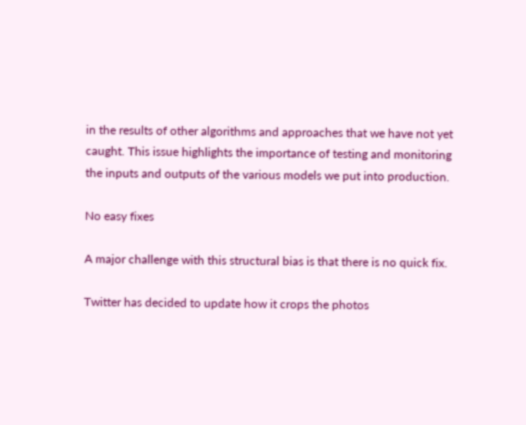in the results of other algorithms and approaches that we have not yet caught. This issue highlights the importance of testing and monitoring the inputs and outputs of the various models we put into production.

No easy fixes

A major challenge with this structural bias is that there is no quick fix.

Twitter has decided to update how it crops the photos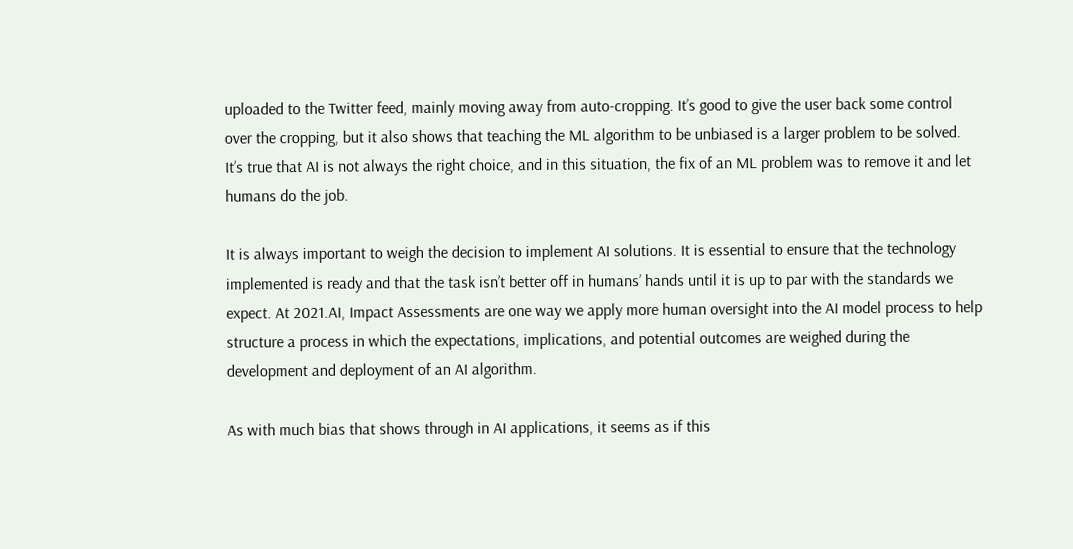uploaded to the Twitter feed, mainly moving away from auto-cropping. It’s good to give the user back some control over the cropping, but it also shows that teaching the ML algorithm to be unbiased is a larger problem to be solved. It’s true that AI is not always the right choice, and in this situation, the fix of an ML problem was to remove it and let humans do the job.

It is always important to weigh the decision to implement AI solutions. It is essential to ensure that the technology implemented is ready and that the task isn’t better off in humans’ hands until it is up to par with the standards we expect. At 2021.AI, Impact Assessments are one way we apply more human oversight into the AI model process to help structure a process in which the expectations, implications, and potential outcomes are weighed during the development and deployment of an AI algorithm.

As with much bias that shows through in AI applications, it seems as if this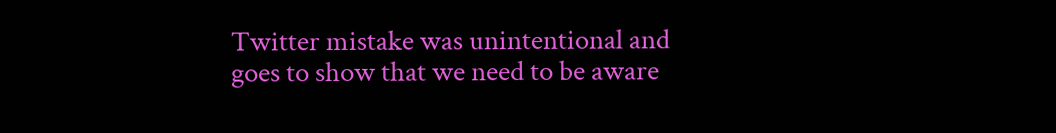Twitter mistake was unintentional and goes to show that we need to be aware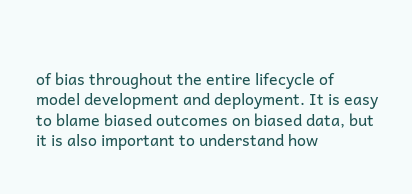of bias throughout the entire lifecycle of model development and deployment. It is easy to blame biased outcomes on biased data, but it is also important to understand how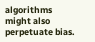algorithms might also perpetuate bias.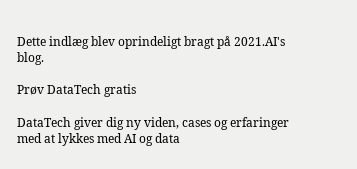Dette indlæg blev oprindeligt bragt på 2021.AI's blog.

Prøv DataTech gratis

DataTech giver dig ny viden, cases og erfaringer med at lykkes med AI og data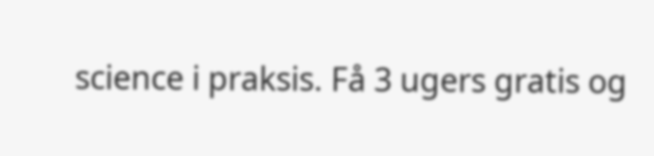science i praksis. Få 3 ugers gratis og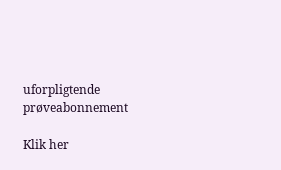uforpligtende prøveabonnement

Klik her